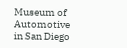Museum of Automotive in San Diego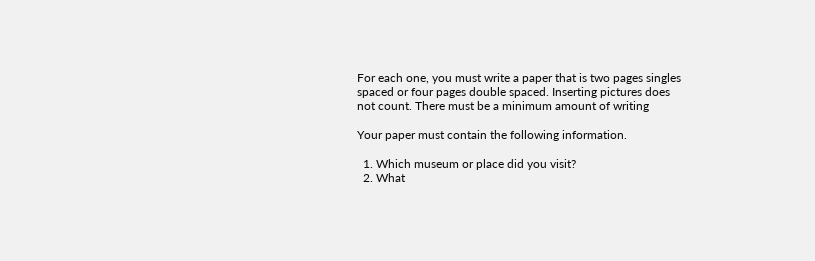For each one, you must write a paper that is two pages singles spaced or four pages double spaced. Inserting pictures does not count. There must be a minimum amount of writing

Your paper must contain the following information.

  1. Which museum or place did you visit?
  2. What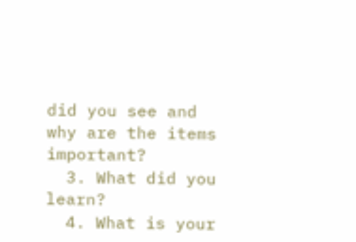did you see and why are the items important?
  3. What did you learn?
  4. What is your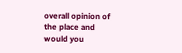overall opinion of the place and would you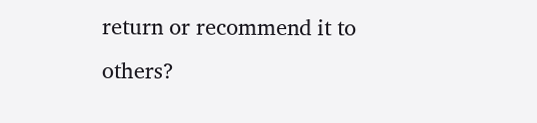return or recommend it to others?